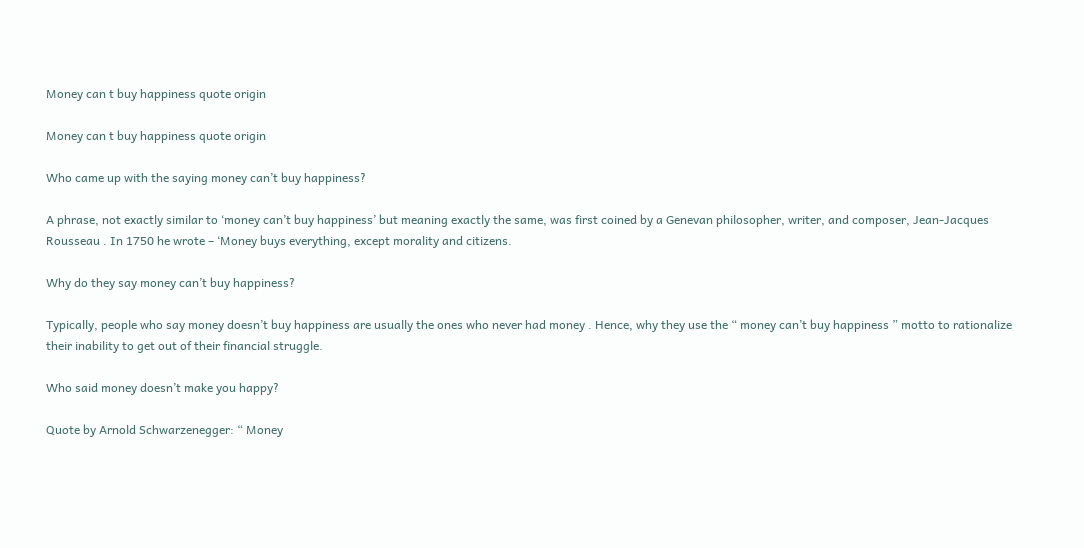Money can t buy happiness quote origin

Money can t buy happiness quote origin

Who came up with the saying money can’t buy happiness?

A phrase, not exactly similar to ‘money can’t buy happiness’ but meaning exactly the same, was first coined by a Genevan philosopher, writer, and composer, Jean-Jacques Rousseau . In 1750 he wrote – ‘Money buys everything, except morality and citizens.

Why do they say money can’t buy happiness?

Typically, people who say money doesn’t buy happiness are usually the ones who never had money . Hence, why they use the “ money can’t buy happiness ” motto to rationalize their inability to get out of their financial struggle.

Who said money doesn’t make you happy?

Quote by Arnold Schwarzenegger: “ Money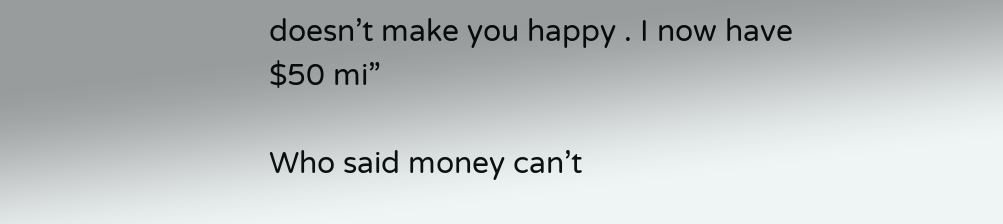doesn’t make you happy . I now have $50 mi”

Who said money can’t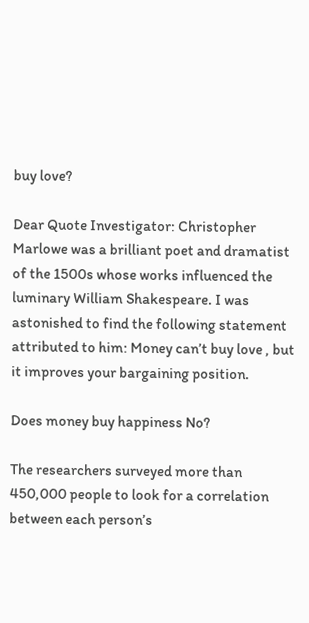buy love?

Dear Quote Investigator: Christopher Marlowe was a brilliant poet and dramatist of the 1500s whose works influenced the luminary William Shakespeare. I was astonished to find the following statement attributed to him: Money can’t buy love , but it improves your bargaining position.

Does money buy happiness No?

The researchers surveyed more than 450,000 people to look for a correlation between each person’s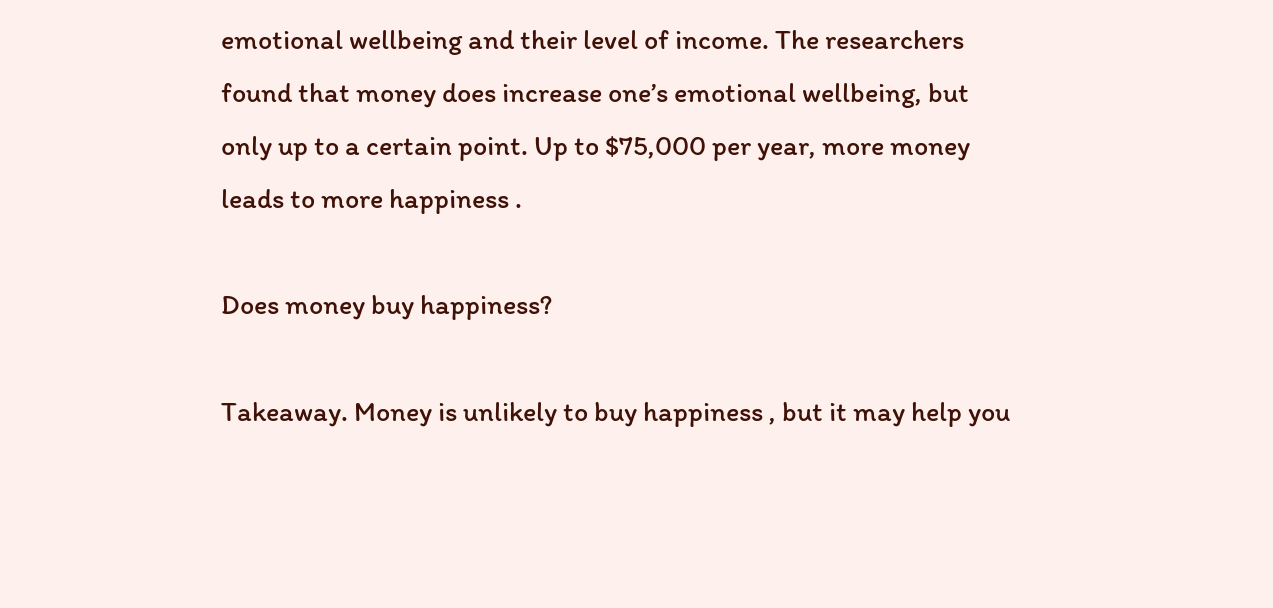emotional wellbeing and their level of income. The researchers found that money does increase one’s emotional wellbeing, but only up to a certain point. Up to $75,000 per year, more money leads to more happiness .

Does money buy happiness?

Takeaway. Money is unlikely to buy happiness , but it may help you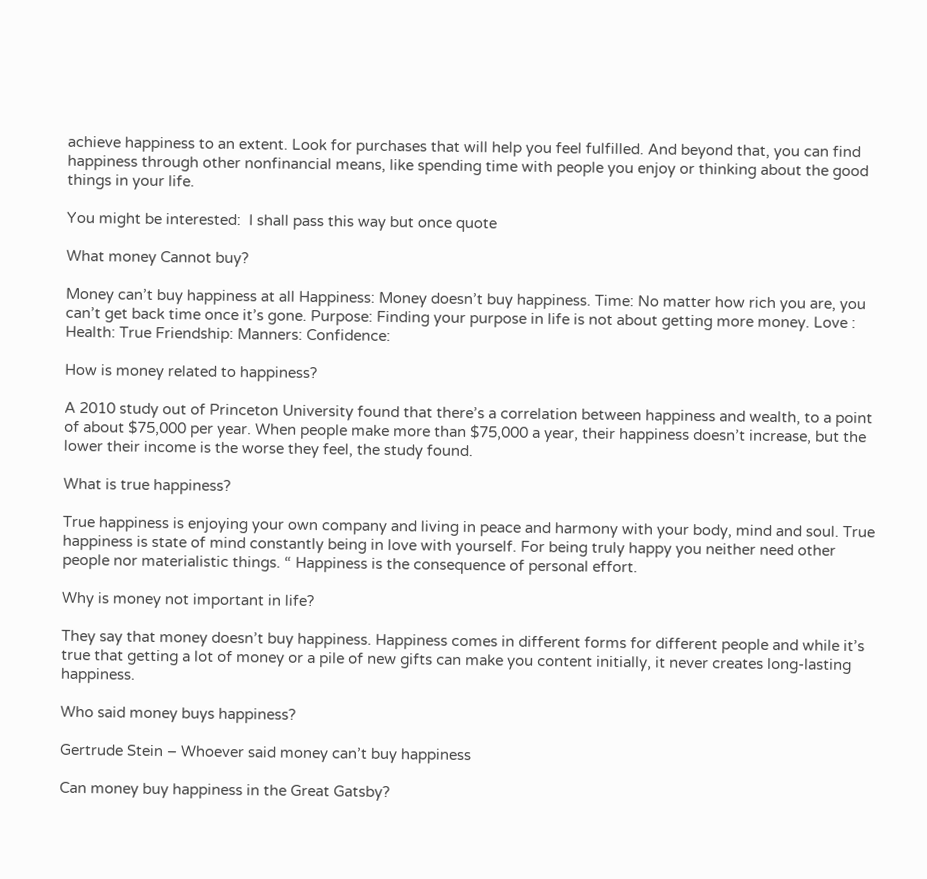achieve happiness to an extent. Look for purchases that will help you feel fulfilled. And beyond that, you can find happiness through other nonfinancial means, like spending time with people you enjoy or thinking about the good things in your life.

You might be interested:  I shall pass this way but once quote

What money Cannot buy?

Money can’t buy happiness at all Happiness: Money doesn’t buy happiness. Time: No matter how rich you are, you can’t get back time once it’s gone. Purpose: Finding your purpose in life is not about getting more money. Love : Health: True Friendship: Manners: Confidence:

How is money related to happiness?

A 2010 study out of Princeton University found that there’s a correlation between happiness and wealth, to a point of about $75,000 per year. When people make more than $75,000 a year, their happiness doesn’t increase, but the lower their income is the worse they feel, the study found.

What is true happiness?

True happiness is enjoying your own company and living in peace and harmony with your body, mind and soul. True happiness is state of mind constantly being in love with yourself. For being truly happy you neither need other people nor materialistic things. “ Happiness is the consequence of personal effort.

Why is money not important in life?

They say that money doesn’t buy happiness. Happiness comes in different forms for different people and while it’s true that getting a lot of money or a pile of new gifts can make you content initially, it never creates long-lasting happiness.

Who said money buys happiness?

Gertrude Stein – Whoever said money can’t buy happiness

Can money buy happiness in the Great Gatsby?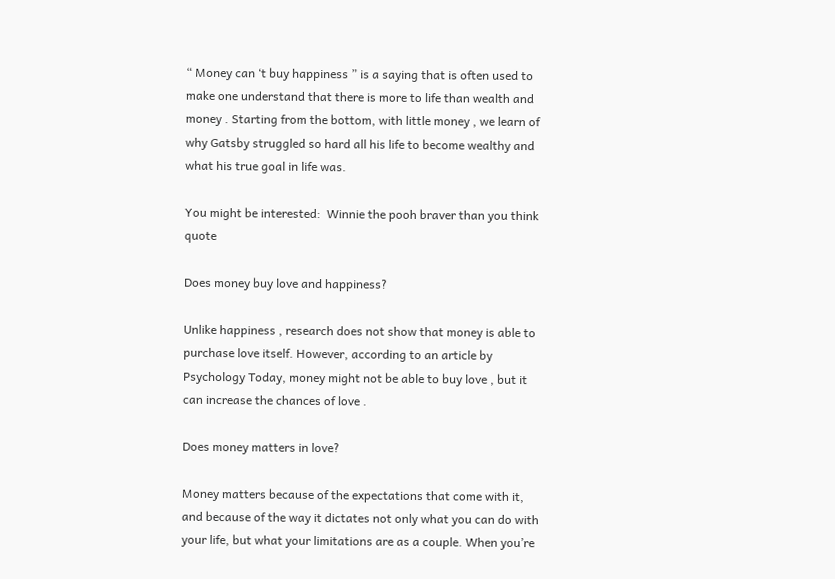“ Money can ‘t buy happiness ” is a saying that is often used to make one understand that there is more to life than wealth and money . Starting from the bottom, with little money , we learn of why Gatsby struggled so hard all his life to become wealthy and what his true goal in life was.

You might be interested:  Winnie the pooh braver than you think quote

Does money buy love and happiness?

Unlike happiness , research does not show that money is able to purchase love itself. However, according to an article by Psychology Today, money might not be able to buy love , but it can increase the chances of love .

Does money matters in love?

Money matters because of the expectations that come with it, and because of the way it dictates not only what you can do with your life, but what your limitations are as a couple. When you’re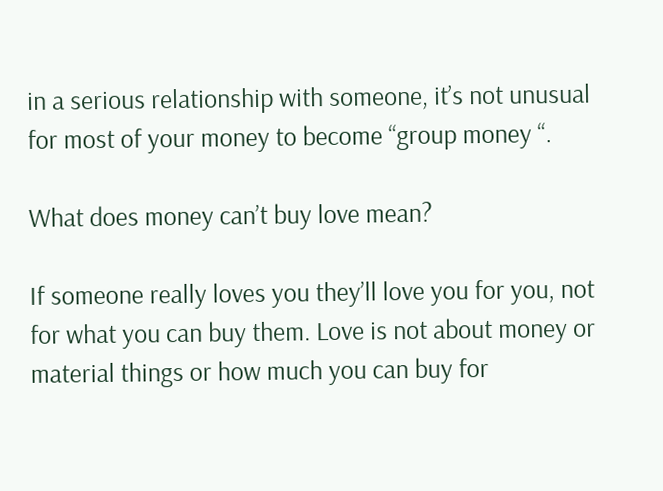in a serious relationship with someone, it’s not unusual for most of your money to become “group money “.

What does money can’t buy love mean?

If someone really loves you they’ll love you for you, not for what you can buy them. Love is not about money or material things or how much you can buy for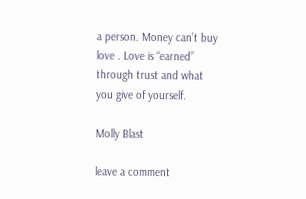a person. Money can’t buy love . Love is “earned” through trust and what you give of yourself.

Molly Blast

leave a comment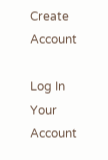Create Account

Log In Your Account